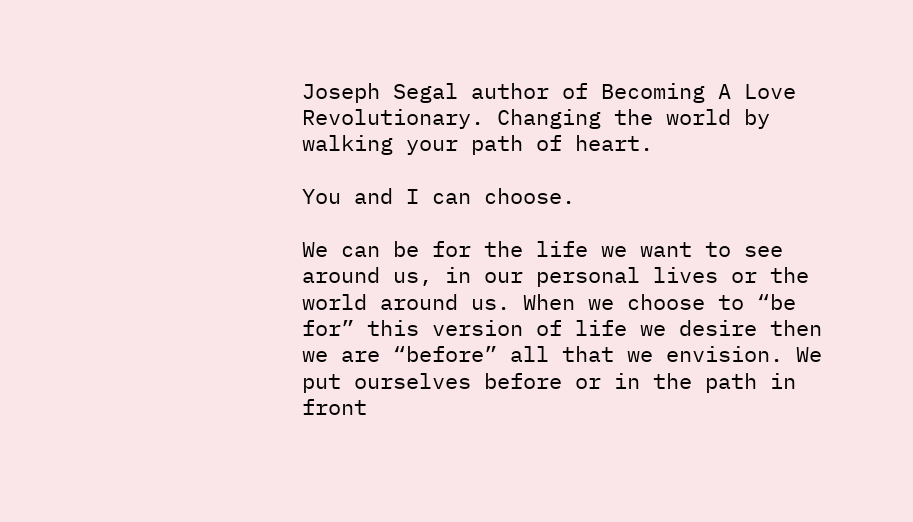Joseph Segal author of Becoming A Love Revolutionary. Changing the world by walking your path of heart.

You and I can choose.

We can be for the life we want to see around us, in our personal lives or the world around us. When we choose to “be for” this version of life we desire then we are “before” all that we envision. We put ourselves before or in the path in front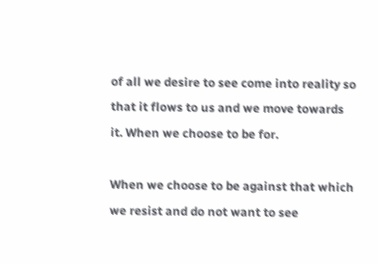of all we desire to see come into reality so that it flows to us and we move towards it. When we choose to be for.

When we choose to be against that which we resist and do not want to see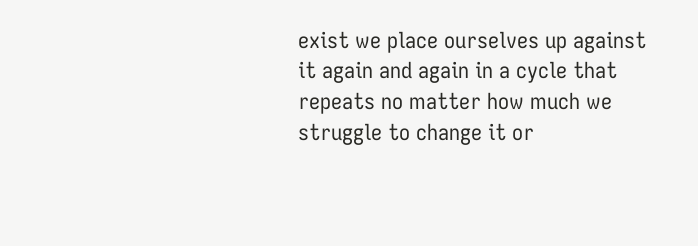exist we place ourselves up against it again and again in a cycle that repeats no matter how much we struggle to change it or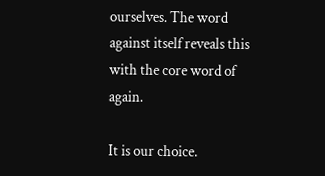ourselves. The word against itself reveals this with the core word of again.

It is our choice.